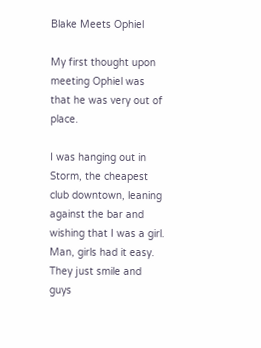Blake Meets Ophiel

My first thought upon meeting Ophiel was that he was very out of place.

I was hanging out in Storm, the cheapest club downtown, leaning against the bar and wishing that I was a girl.  Man, girls had it easy.  They just smile and guys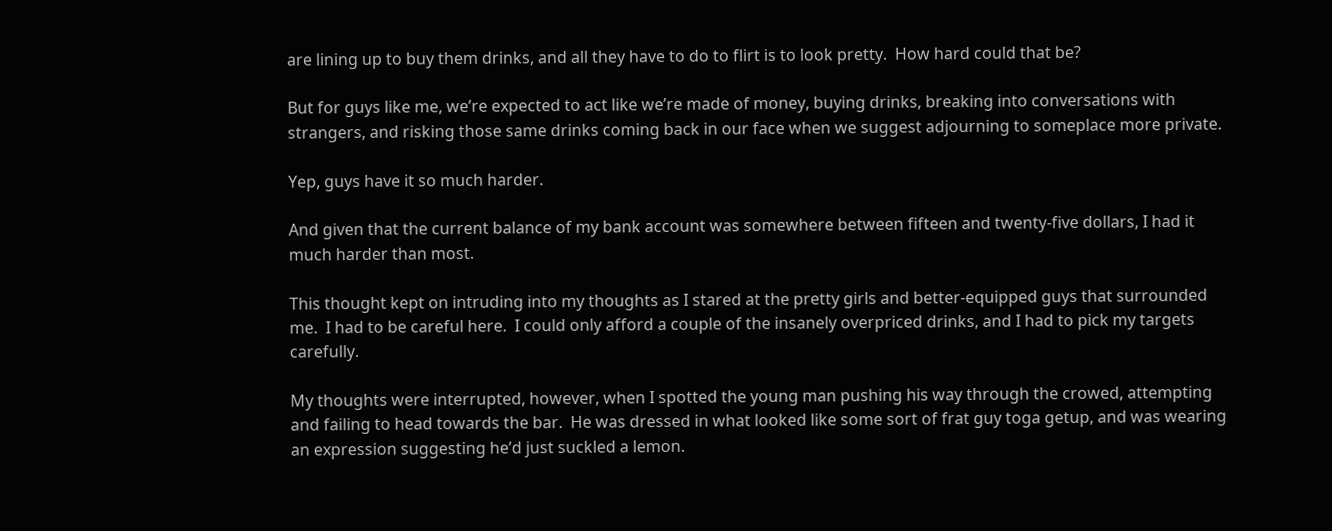are lining up to buy them drinks, and all they have to do to flirt is to look pretty.  How hard could that be?

But for guys like me, we’re expected to act like we’re made of money, buying drinks, breaking into conversations with strangers, and risking those same drinks coming back in our face when we suggest adjourning to someplace more private.

Yep, guys have it so much harder.

And given that the current balance of my bank account was somewhere between fifteen and twenty-five dollars, I had it much harder than most.

This thought kept on intruding into my thoughts as I stared at the pretty girls and better-equipped guys that surrounded me.  I had to be careful here.  I could only afford a couple of the insanely overpriced drinks, and I had to pick my targets carefully.

My thoughts were interrupted, however, when I spotted the young man pushing his way through the crowed, attempting and failing to head towards the bar.  He was dressed in what looked like some sort of frat guy toga getup, and was wearing an expression suggesting he’d just suckled a lemon.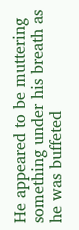He appeared to be muttering something under his breath as he was buffeted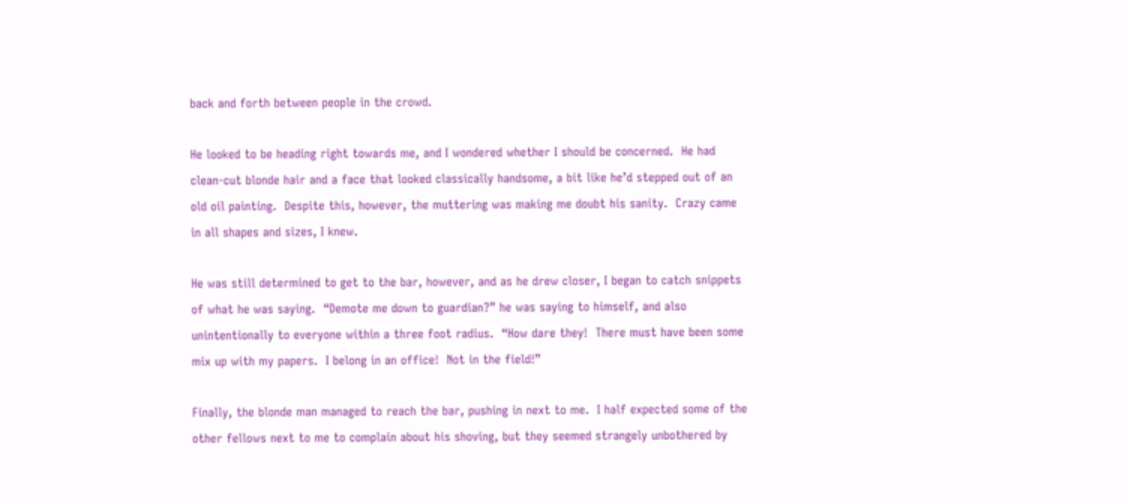back and forth between people in the crowd.

He looked to be heading right towards me, and I wondered whether I should be concerned.  He had clean-cut blonde hair and a face that looked classically handsome, a bit like he’d stepped out of an old oil painting.  Despite this, however, the muttering was making me doubt his sanity.  Crazy came in all shapes and sizes, I knew.

He was still determined to get to the bar, however, and as he drew closer, I began to catch snippets of what he was saying.  “Demote me down to guardian?” he was saying to himself, and also unintentionally to everyone within a three foot radius.  “How dare they!  There must have been some mix up with my papers.  I belong in an office!  Not in the field!”

Finally, the blonde man managed to reach the bar, pushing in next to me.  I half expected some of the other fellows next to me to complain about his shoving, but they seemed strangely unbothered by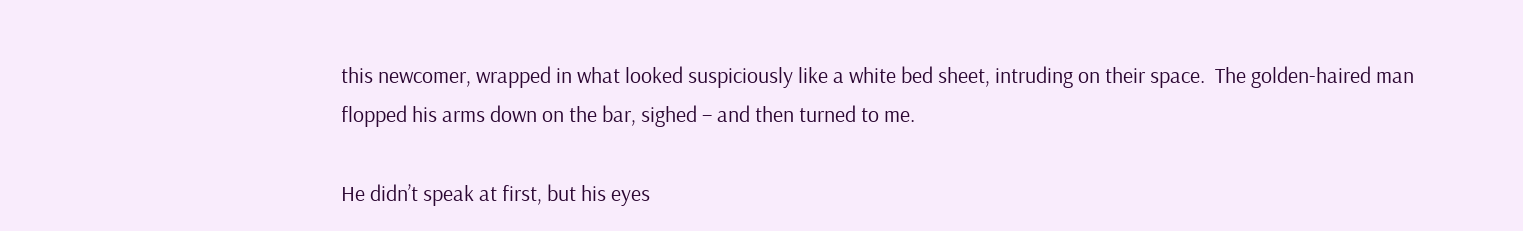this newcomer, wrapped in what looked suspiciously like a white bed sheet, intruding on their space.  The golden-haired man flopped his arms down on the bar, sighed – and then turned to me.

He didn’t speak at first, but his eyes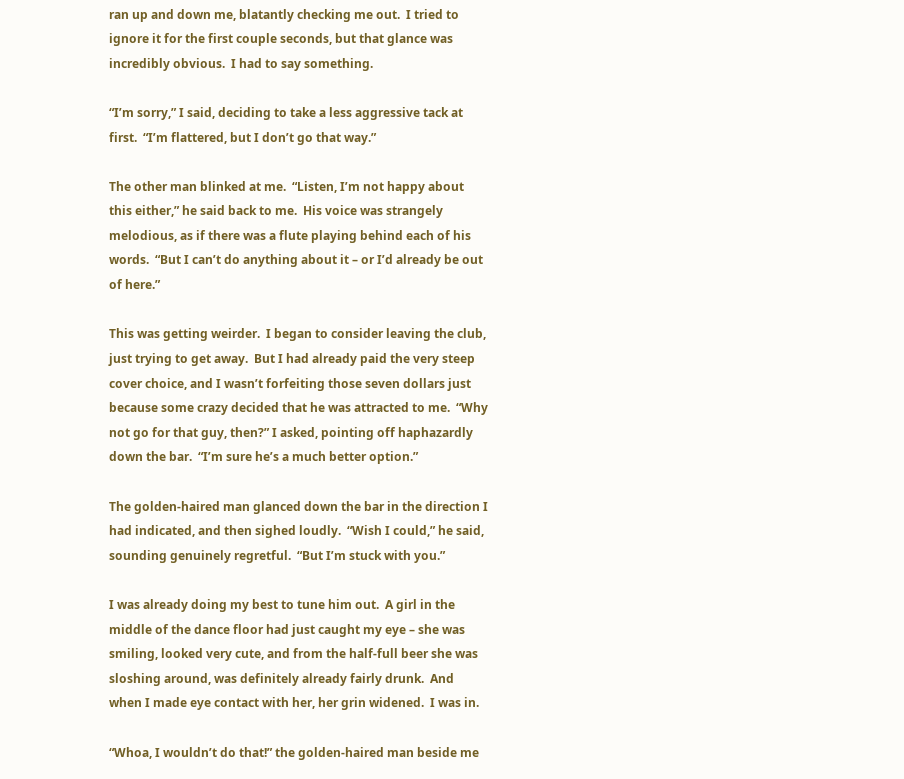ran up and down me, blatantly checking me out.  I tried to ignore it for the first couple seconds, but that glance was incredibly obvious.  I had to say something.

“I’m sorry,” I said, deciding to take a less aggressive tack at first.  “I’m flattered, but I don’t go that way.”

The other man blinked at me.  “Listen, I’m not happy about this either,” he said back to me.  His voice was strangely melodious, as if there was a flute playing behind each of his words.  “But I can’t do anything about it – or I’d already be out of here.”

This was getting weirder.  I began to consider leaving the club, just trying to get away.  But I had already paid the very steep cover choice, and I wasn’t forfeiting those seven dollars just because some crazy decided that he was attracted to me.  “Why not go for that guy, then?” I asked, pointing off haphazardly down the bar.  “I’m sure he’s a much better option.”

The golden-haired man glanced down the bar in the direction I had indicated, and then sighed loudly.  “Wish I could,” he said, sounding genuinely regretful.  “But I’m stuck with you.”

I was already doing my best to tune him out.  A girl in the middle of the dance floor had just caught my eye – she was smiling, looked very cute, and from the half-full beer she was sloshing around, was definitely already fairly drunk.  And when I made eye contact with her, her grin widened.  I was in.

“Whoa, I wouldn’t do that!” the golden-haired man beside me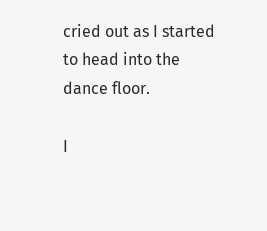cried out as I started to head into the dance floor.

I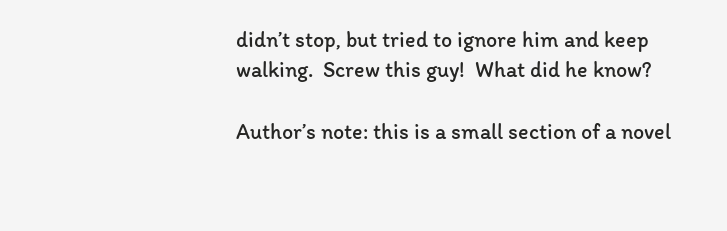didn’t stop, but tried to ignore him and keep walking.  Screw this guy!  What did he know?

Author’s note: this is a small section of a novel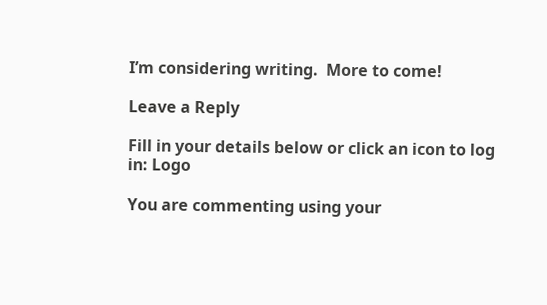I’m considering writing.  More to come!

Leave a Reply

Fill in your details below or click an icon to log in: Logo

You are commenting using your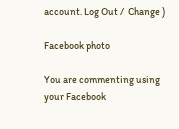account. Log Out /  Change )

Facebook photo

You are commenting using your Facebook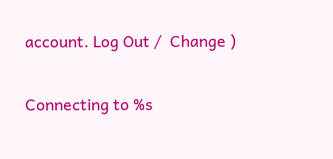account. Log Out /  Change )

Connecting to %s